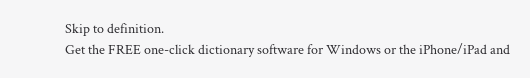Skip to definition.
Get the FREE one-click dictionary software for Windows or the iPhone/iPad and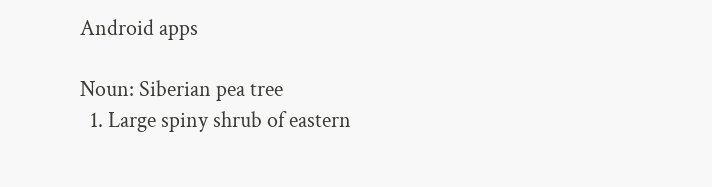Android apps

Noun: Siberian pea tree
  1. Large spiny shrub of eastern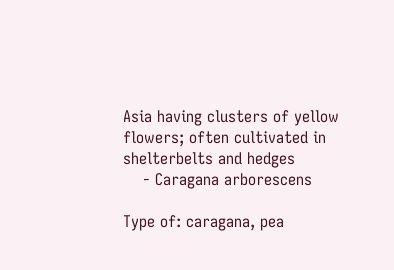Asia having clusters of yellow flowers; often cultivated in shelterbelts and hedges
    - Caragana arborescens

Type of: caragana, pea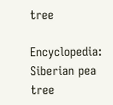tree

Encyclopedia: Siberian pea tree